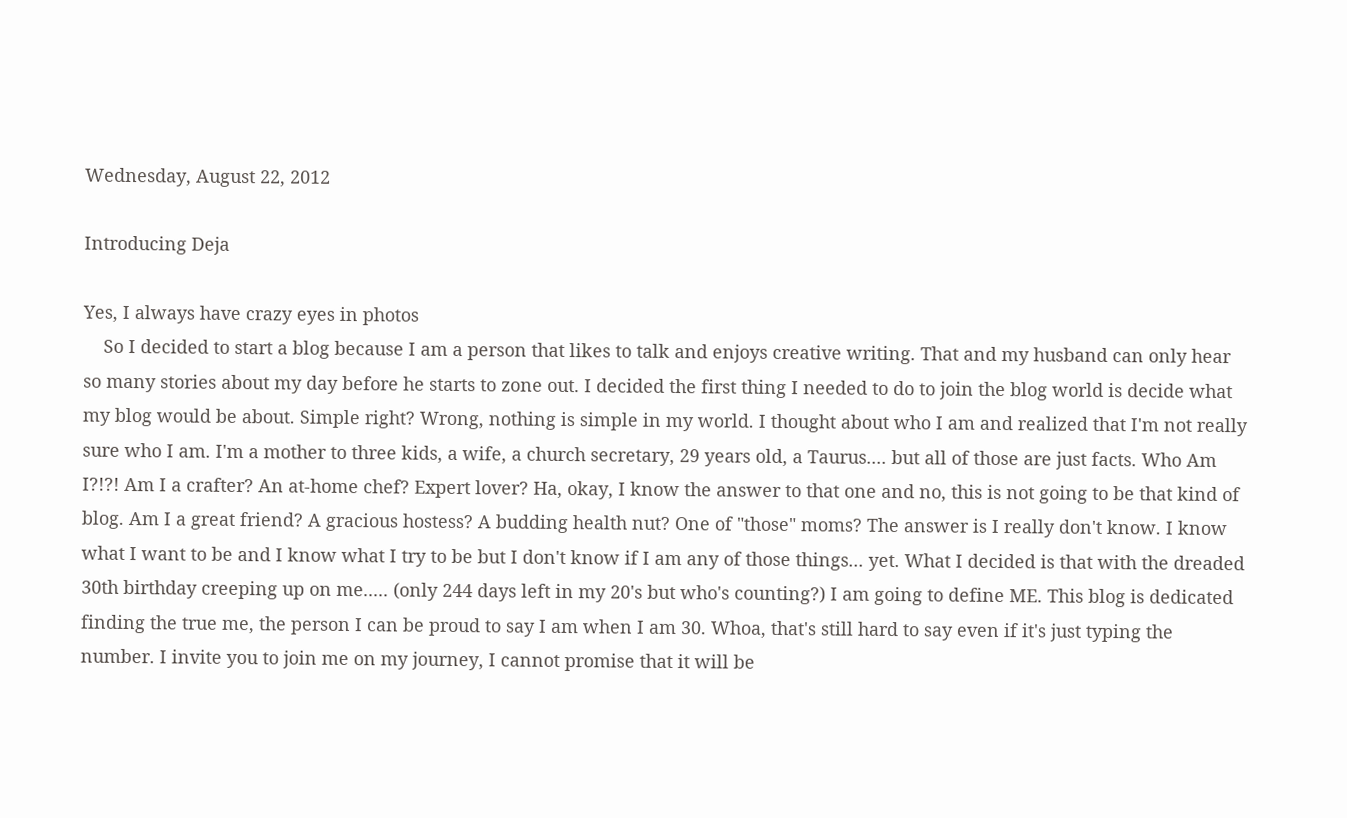Wednesday, August 22, 2012

Introducing Deja

Yes, I always have crazy eyes in photos
    So I decided to start a blog because I am a person that likes to talk and enjoys creative writing. That and my husband can only hear so many stories about my day before he starts to zone out. I decided the first thing I needed to do to join the blog world is decide what my blog would be about. Simple right? Wrong, nothing is simple in my world. I thought about who I am and realized that I'm not really sure who I am. I'm a mother to three kids, a wife, a church secretary, 29 years old, a Taurus.... but all of those are just facts. Who Am I?!?! Am I a crafter? An at-home chef? Expert lover? Ha, okay, I know the answer to that one and no, this is not going to be that kind of blog. Am I a great friend? A gracious hostess? A budding health nut? One of "those" moms? The answer is I really don't know. I know what I want to be and I know what I try to be but I don't know if I am any of those things... yet. What I decided is that with the dreaded 30th birthday creeping up on me..... (only 244 days left in my 20's but who's counting?) I am going to define ME. This blog is dedicated finding the true me, the person I can be proud to say I am when I am 30. Whoa, that's still hard to say even if it's just typing the number. I invite you to join me on my journey, I cannot promise that it will be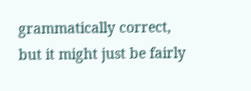grammatically correct, but it might just be fairly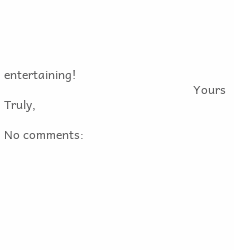entertaining!
                                                               Yours Truly,

No comments: